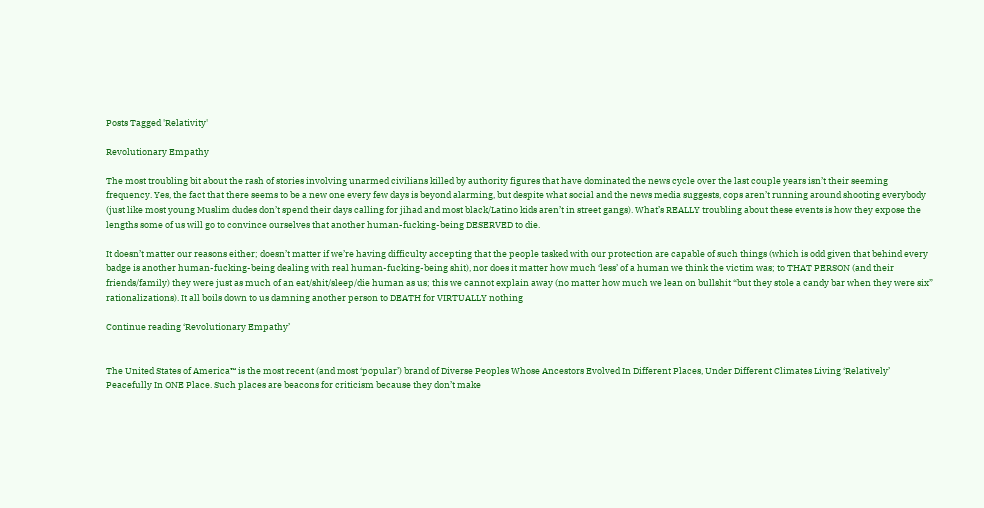Posts Tagged 'Relativity'

Revolutionary Empathy

The most troubling bit about the rash of stories involving unarmed civilians killed by authority figures that have dominated the news cycle over the last couple years isn’t their seeming frequency. Yes, the fact that there seems to be a new one every few days is beyond alarming, but despite what social and the news media suggests, cops aren’t running around shooting everybody (just like most young Muslim dudes don’t spend their days calling for jihad and most black/Latino kids aren’t in street gangs). What’s REALLY troubling about these events is how they expose the lengths some of us will go to convince ourselves that another human-fucking-being DESERVED to die.

It doesn’t matter our reasons either; doesn’t matter if we’re having difficulty accepting that the people tasked with our protection are capable of such things (which is odd given that behind every badge is another human-fucking-being dealing with real human-fucking-being shit), nor does it matter how much ‘less’ of a human we think the victim was; to THAT PERSON (and their friends/family) they were just as much of an eat/shit/sleep/die human as us; this we cannot explain away (no matter how much we lean on bullshit “but they stole a candy bar when they were six” rationalizations). It all boils down to us damning another person to DEATH for VIRTUALLY nothing

Continue reading ‘Revolutionary Empathy’


The United States of America™ is the most recent (and most ‘popular’) brand of Diverse Peoples Whose Ancestors Evolved In Different Places, Under Different Climates Living ‘Relatively’ Peacefully In ONE Place. Such places are beacons for criticism because they don’t make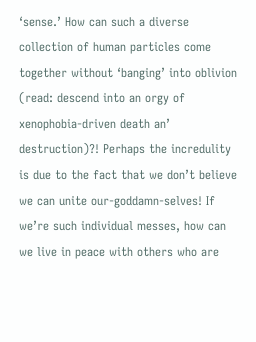‘sense.’ How can such a diverse collection of human particles come together without ‘banging’ into oblivion (read: descend into an orgy of xenophobia-driven death an’ destruction)?! Perhaps the incredulity is due to the fact that we don’t believe we can unite our-goddamn-selves! If we’re such individual messes, how can we live in peace with others who are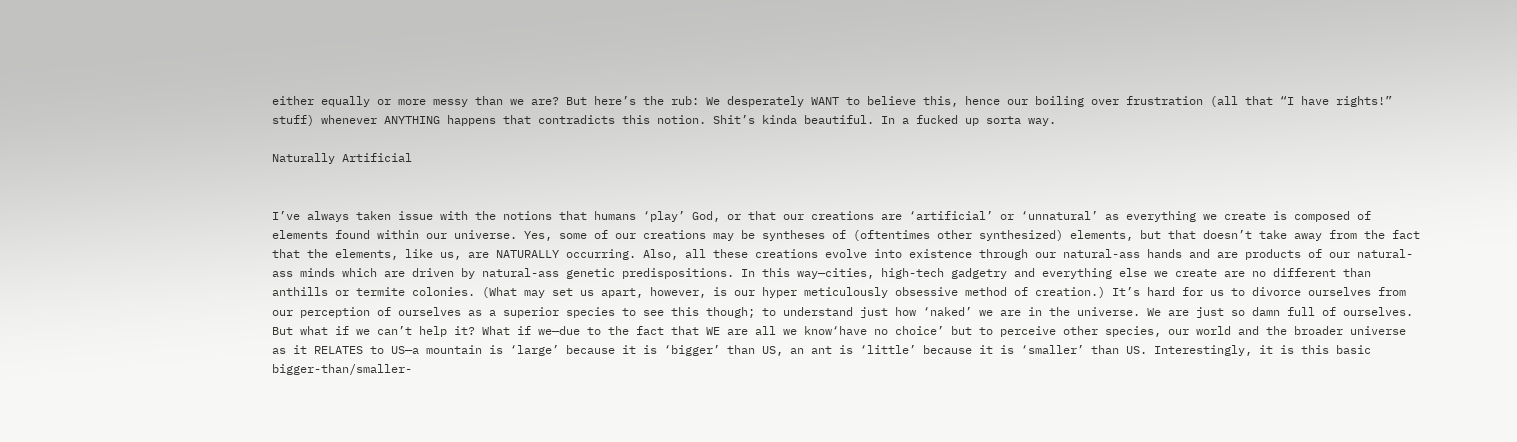either equally or more messy than we are? But here’s the rub: We desperately WANT to believe this, hence our boiling over frustration (all that “I have rights!” stuff) whenever ANYTHING happens that contradicts this notion. Shit’s kinda beautiful. In a fucked up sorta way.

Naturally Artificial


I’ve always taken issue with the notions that humans ‘play’ God, or that our creations are ‘artificial’ or ‘unnatural’ as everything we create is composed of elements found within our universe. Yes, some of our creations may be syntheses of (oftentimes other synthesized) elements, but that doesn’t take away from the fact that the elements, like us, are NATURALLY occurring. Also, all these creations evolve into existence through our natural-ass hands and are products of our natural-ass minds which are driven by natural-ass genetic predispositions. In this way—cities, high-tech gadgetry and everything else we create are no different than anthills or termite colonies. (What may set us apart, however, is our hyper meticulously obsessive method of creation.) It’s hard for us to divorce ourselves from our perception of ourselves as a superior species to see this though; to understand just how ‘naked’ we are in the universe. We are just so damn full of ourselves. But what if we can’t help it? What if we—due to the fact that WE are all we know‘have no choice’ but to perceive other species, our world and the broader universe as it RELATES to US—a mountain is ‘large’ because it is ‘bigger’ than US, an ant is ‘little’ because it is ‘smaller’ than US. Interestingly, it is this basic bigger-than/smaller-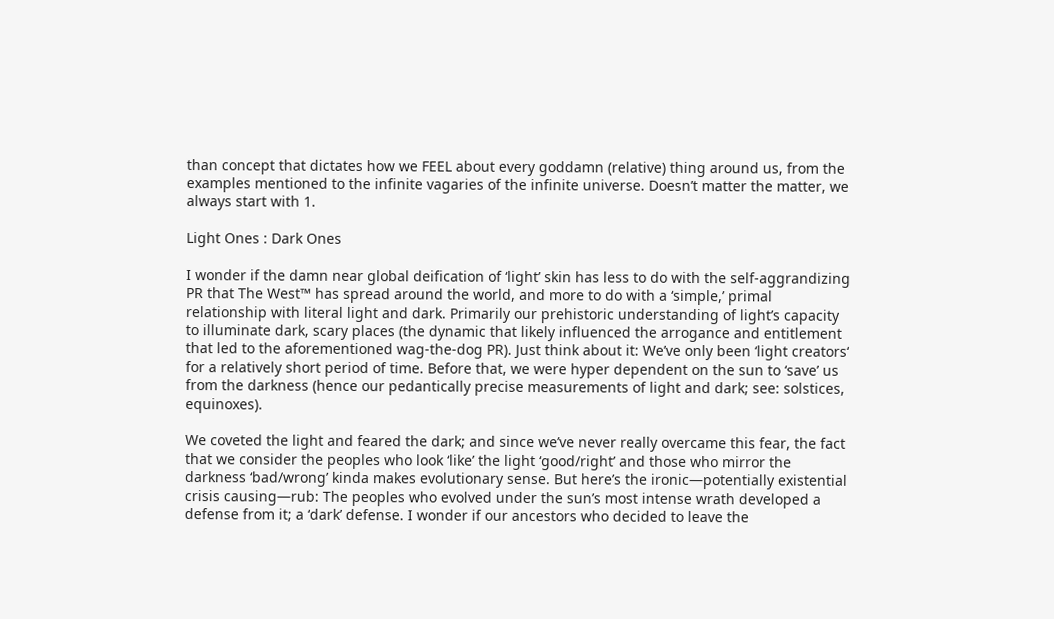than concept that dictates how we FEEL about every goddamn (relative) thing around us, from the examples mentioned to the infinite vagaries of the infinite universe. Doesn’t matter the matter, we always start with 1.

Light Ones : Dark Ones

I wonder if the damn near global deification of ‘light’ skin has less to do with the self-aggrandizing PR that The West™ has spread around the world, and more to do with a ‘simple,’ primal relationship with literal light and dark. Primarily our prehistoric understanding of light’s capacity to illuminate dark, scary places (the dynamic that likely influenced the arrogance and entitlement that led to the aforementioned wag-the-dog PR). Just think about it: We’ve only been ‘light creators‘ for a relatively short period of time. Before that, we were hyper dependent on the sun to ‘save’ us from the darkness (hence our pedantically precise measurements of light and dark; see: solstices, equinoxes).

We coveted the light and feared the dark; and since we’ve never really overcame this fear, the fact that we consider the peoples who look ‘like’ the light ‘good/right’ and those who mirror the darkness ‘bad/wrong’ kinda makes evolutionary sense. But here’s the ironic—potentially existential crisis causing—rub: The peoples who evolved under the sun’s most intense wrath developed a defense from it; a ‘dark’ defense. I wonder if our ancestors who decided to leave the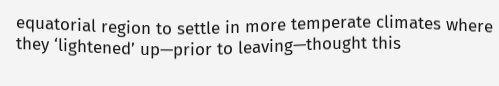equatorial region to settle in more temperate climates where they ‘lightened’ up—prior to leaving—thought this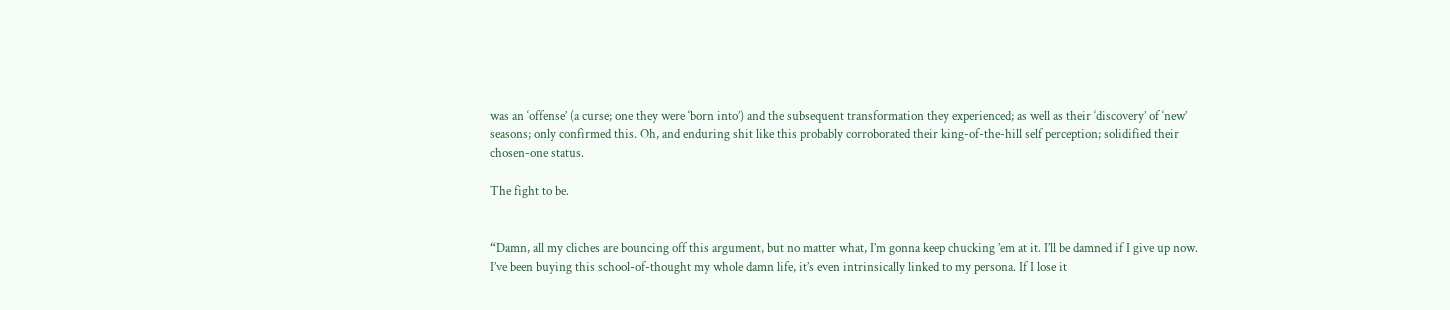was an ‘offense’ (a curse; one they were ‘born into’) and the subsequent transformation they experienced; as well as their ‘discovery’ of ‘new’ seasons; only confirmed this. Oh, and enduring shit like this probably corroborated their king-of-the-hill self perception; solidified their chosen-one status.

The fight to be.


“Damn, all my cliches are bouncing off this argument, but no matter what, I’m gonna keep chucking ’em at it. I’ll be damned if I give up now. I’ve been buying this school-of-thought my whole damn life, it’s even intrinsically linked to my persona. If I lose it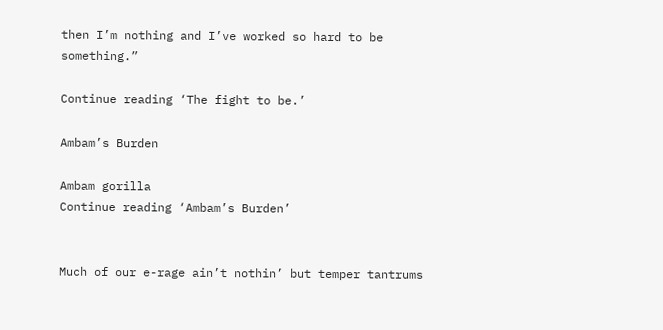then I’m nothing and I’ve worked so hard to be something.”

Continue reading ‘The fight to be.’

Ambam’s Burden

Ambam gorilla
Continue reading ‘Ambam’s Burden’


Much of our e-rage ain’t nothin’ but temper tantrums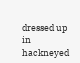dressed up in hackneyed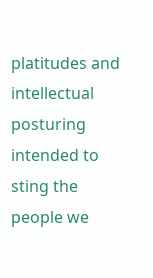platitudes and intellectual posturing intended to sting the people we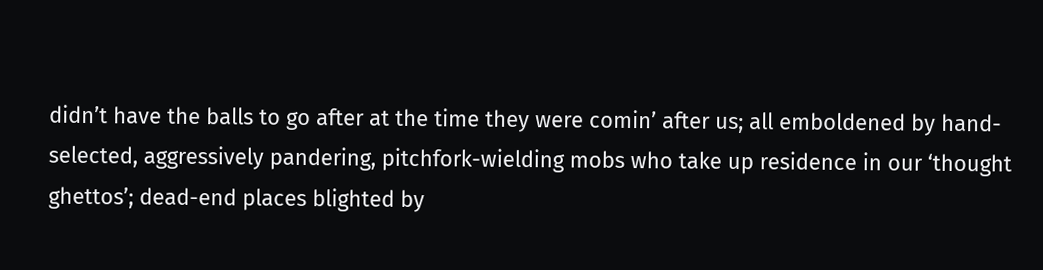didn’t have the balls to go after at the time they were comin’ after us; all emboldened by hand-selected, aggressively pandering, pitchfork-wielding mobs who take up residence in our ‘thought ghettos’; dead-end places blighted by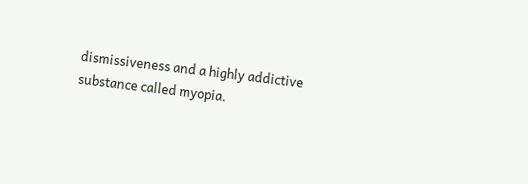dismissiveness and a highly addictive substance called myopia.